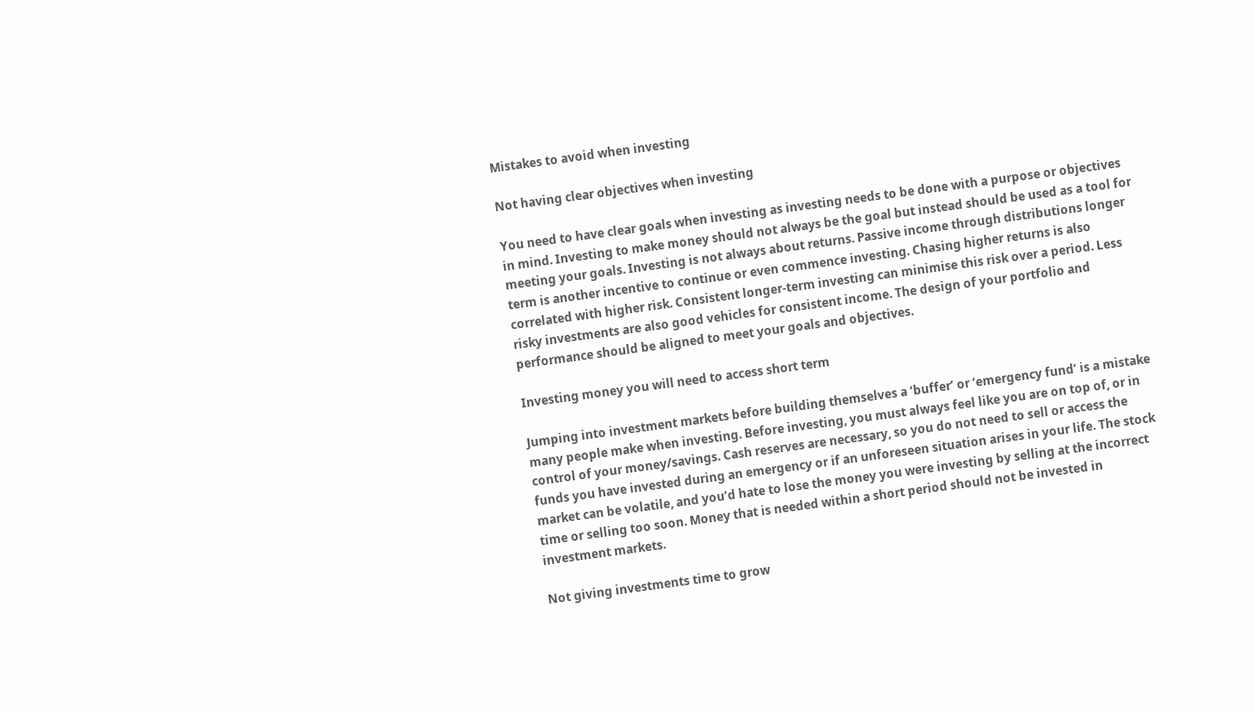Mistakes to avoid when investing

Not having clear objectives when investing

You need to have clear goals when investing as investing needs to be done with a purpose or objectives in mind. Investing to make money should not always be the goal but instead should be used as a tool for meeting your goals. Investing is not always about returns. Passive income through distributions longer term is another incentive to continue or even commence investing. Chasing higher returns is also correlated with higher risk. Consistent longer-term investing can minimise this risk over a period. Less risky investments are also good vehicles for consistent income. The design of your portfolio and performance should be aligned to meet your goals and objectives.

Investing money you will need to access short term

Jumping into investment markets before building themselves a ‘buffer’ or ‘emergency fund’ is a mistake many people make when investing. Before investing, you must always feel like you are on top of, or in control of your money/savings. Cash reserves are necessary, so you do not need to sell or access the funds you have invested during an emergency or if an unforeseen situation arises in your life. The stock market can be volatile, and you’d hate to lose the money you were investing by selling at the incorrect time or selling too soon. Money that is needed within a short period should not be invested in investment markets.

Not giving investments time to grow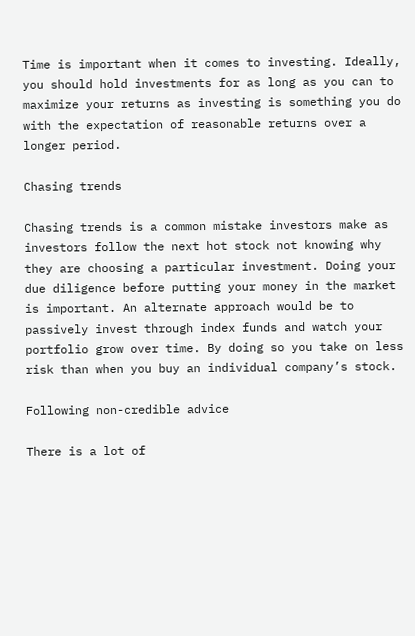Time is important when it comes to investing. Ideally, you should hold investments for as long as you can to maximize your returns as investing is something you do with the expectation of reasonable returns over a longer period.

Chasing trends

Chasing trends is a common mistake investors make as investors follow the next hot stock not knowing why they are choosing a particular investment. Doing your due diligence before putting your money in the market is important. An alternate approach would be to passively invest through index funds and watch your portfolio grow over time. By doing so you take on less risk than when you buy an individual company’s stock.

Following non-credible advice

There is a lot of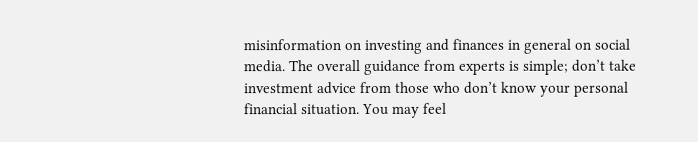misinformation on investing and finances in general on social media. The overall guidance from experts is simple; don’t take investment advice from those who don’t know your personal financial situation. You may feel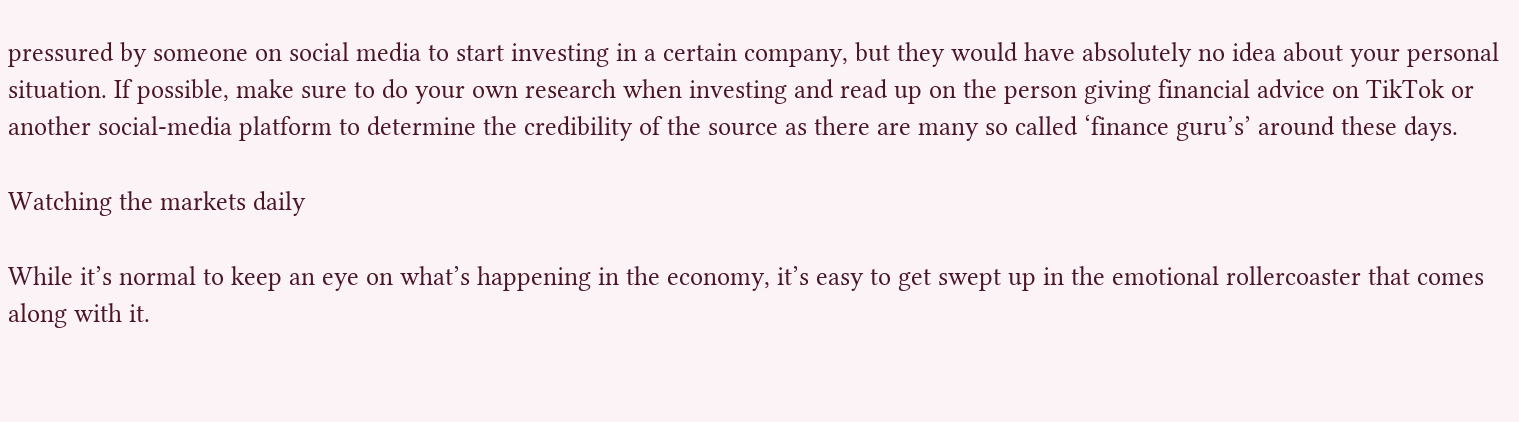pressured by someone on social media to start investing in a certain company, but they would have absolutely no idea about your personal situation. If possible, make sure to do your own research when investing and read up on the person giving financial advice on TikTok or another social-media platform to determine the credibility of the source as there are many so called ‘finance guru’s’ around these days.

Watching the markets daily

While it’s normal to keep an eye on what’s happening in the economy, it’s easy to get swept up in the emotional rollercoaster that comes along with it.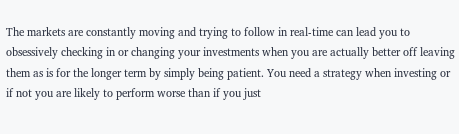The markets are constantly moving and trying to follow in real-time can lead you to obsessively checking in or changing your investments when you are actually better off leaving them as is for the longer term by simply being patient. You need a strategy when investing or if not you are likely to perform worse than if you just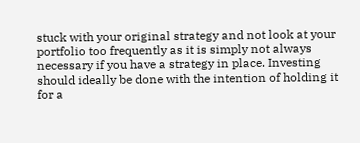stuck with your original strategy and not look at your portfolio too frequently as it is simply not always necessary if you have a strategy in place. Investing should ideally be done with the intention of holding it for a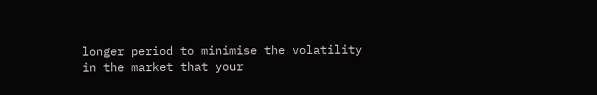longer period to minimise the volatility in the market that your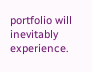portfolio will inevitably experience.